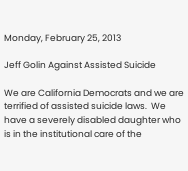Monday, February 25, 2013

Jeff Golin Against Assisted Suicide

We are California Democrats and we are terrified of assisted suicide laws.  We have a severely disabled daughter who is in the institutional care of the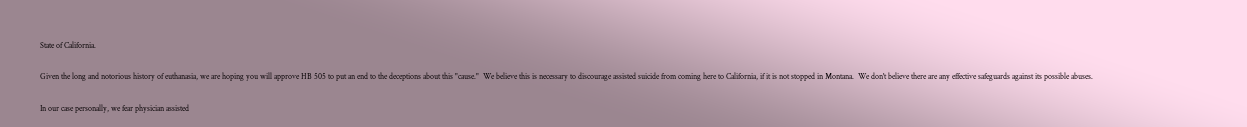State of California.

Given the long and notorious history of euthanasia, we are hoping you will approve HB 505 to put an end to the deceptions about this "cause."  We believe this is necessary to discourage assisted suicide from coming here to California, if it is not stopped in Montana.  We don't believe there are any effective safeguards against its possible abuses.

In our case personally, we fear physician assisted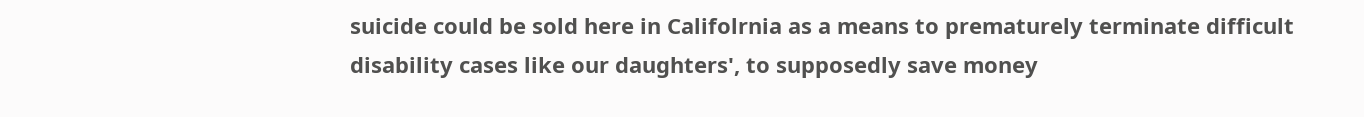suicide could be sold here in Califolrnia as a means to prematurely terminate difficult disability cases like our daughters', to supposedly save money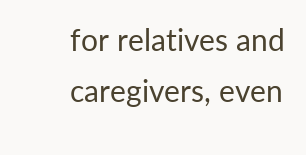for relatives and caregivers, even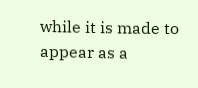while it is made to appear as a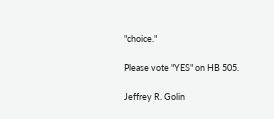"choice."

Please vote "YES" on HB 505.

Jeffrey R. Golin